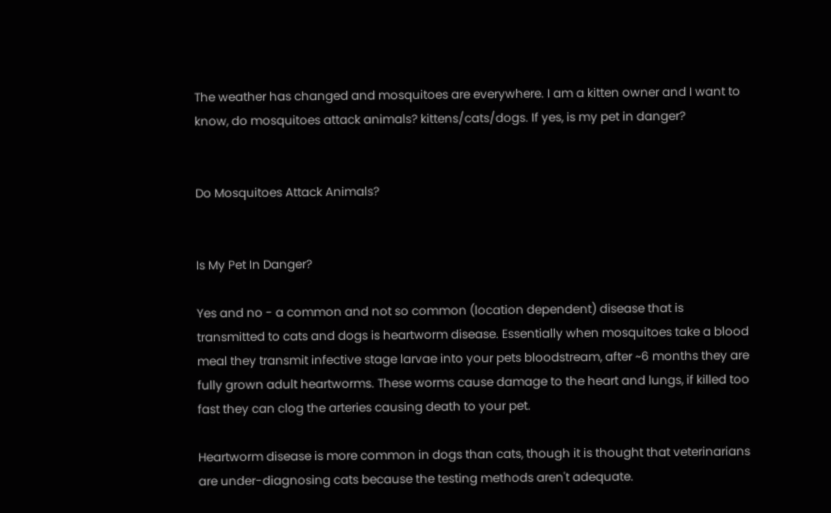The weather has changed and mosquitoes are everywhere. I am a kitten owner and I want to know, do mosquitoes attack animals? kittens/cats/dogs. If yes, is my pet in danger?


Do Mosquitoes Attack Animals?


Is My Pet In Danger?

Yes and no - a common and not so common (location dependent) disease that is transmitted to cats and dogs is heartworm disease. Essentially when mosquitoes take a blood meal they transmit infective stage larvae into your pets bloodstream, after ~6 months they are fully grown adult heartworms. These worms cause damage to the heart and lungs, if killed too fast they can clog the arteries causing death to your pet.

Heartworm disease is more common in dogs than cats, though it is thought that veterinarians are under-diagnosing cats because the testing methods aren't adequate.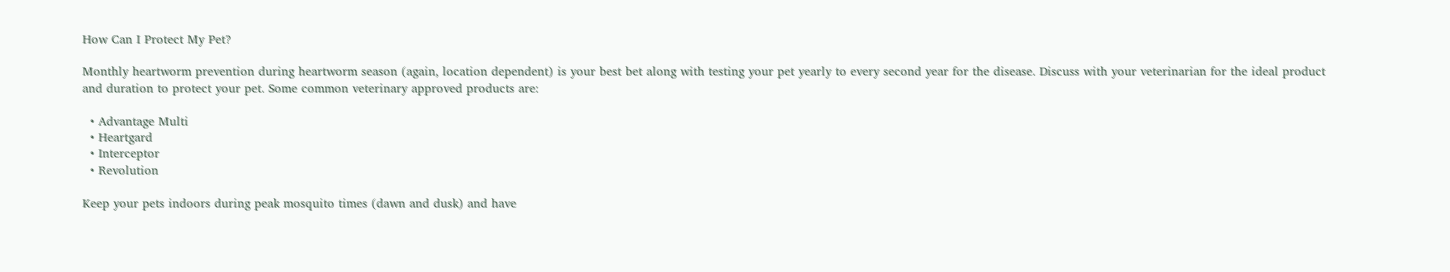How Can I Protect My Pet?

Monthly heartworm prevention during heartworm season (again, location dependent) is your best bet along with testing your pet yearly to every second year for the disease. Discuss with your veterinarian for the ideal product and duration to protect your pet. Some common veterinary approved products are:

  • Advantage Multi
  • Heartgard
  • Interceptor
  • Revolution

Keep your pets indoors during peak mosquito times (dawn and dusk) and have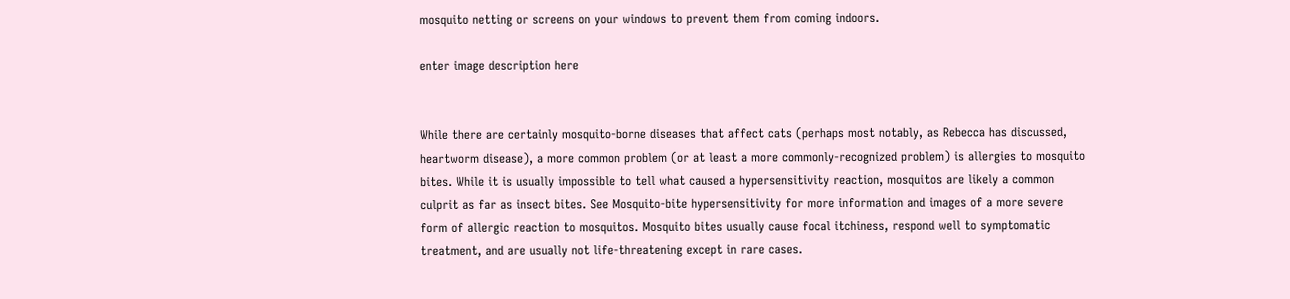mosquito netting or screens on your windows to prevent them from coming indoors.

enter image description here


While there are certainly mosquito-borne diseases that affect cats (perhaps most notably, as Rebecca has discussed, heartworm disease), a more common problem (or at least a more commonly-recognized problem) is allergies to mosquito bites. While it is usually impossible to tell what caused a hypersensitivity reaction, mosquitos are likely a common culprit as far as insect bites. See Mosquito-bite hypersensitivity for more information and images of a more severe form of allergic reaction to mosquitos. Mosquito bites usually cause focal itchiness, respond well to symptomatic treatment, and are usually not life-threatening except in rare cases.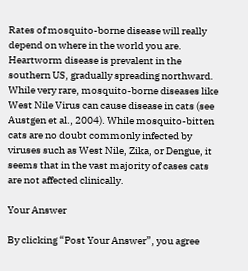Rates of mosquito-borne disease will really depend on where in the world you are. Heartworm disease is prevalent in the southern US, gradually spreading northward. While very rare, mosquito-borne diseases like West Nile Virus can cause disease in cats (see Austgen et al., 2004). While mosquito-bitten cats are no doubt commonly infected by viruses such as West Nile, Zika, or Dengue, it seems that in the vast majority of cases cats are not affected clinically.

Your Answer

By clicking “Post Your Answer”, you agree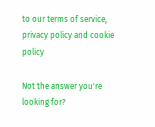to our terms of service, privacy policy and cookie policy

Not the answer you're looking for?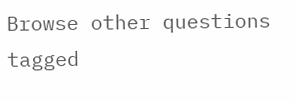Browse other questions tagged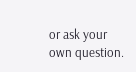or ask your own question.